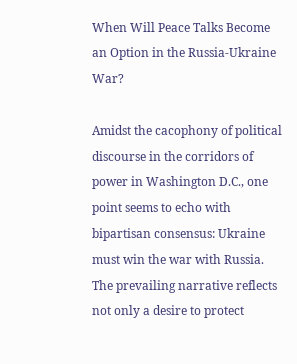When Will Peace Talks Become an Option in the Russia-Ukraine War?

Amidst the cacophony of political discourse in the corridors of power in Washington D.C., one point seems to echo with bipartisan consensus: Ukraine must win the war with Russia. The prevailing narrative reflects not only a desire to protect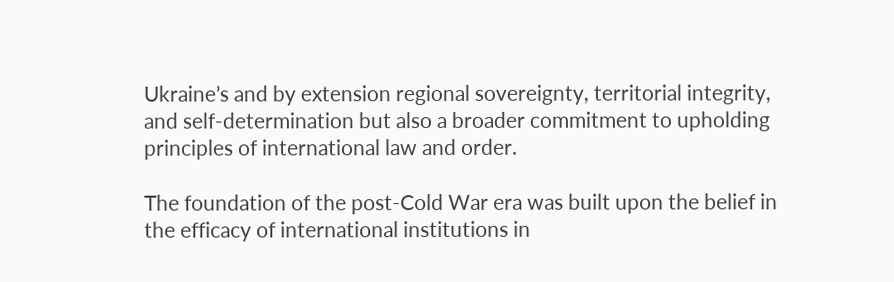Ukraine’s and by extension regional sovereignty, territorial integrity, and self-determination but also a broader commitment to upholding principles of international law and order.

The foundation of the post-Cold War era was built upon the belief in the efficacy of international institutions in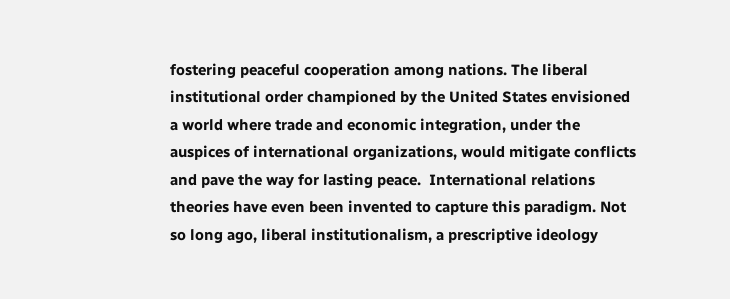fostering peaceful cooperation among nations. The liberal institutional order championed by the United States envisioned a world where trade and economic integration, under the auspices of international organizations, would mitigate conflicts and pave the way for lasting peace.  International relations theories have even been invented to capture this paradigm. Not so long ago, liberal institutionalism, a prescriptive ideology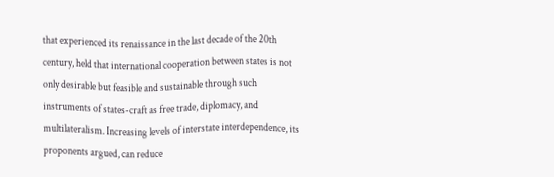that experienced its renaissance in the last decade of the 20th century, held that international cooperation between states is not only desirable but feasible and sustainable through such instruments of states-craft as free trade, diplomacy, and multilateralism. Increasing levels of interstate interdependence, its proponents argued, can reduce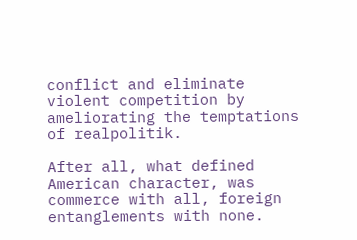conflict and eliminate violent competition by ameliorating the temptations of realpolitik.

After all, what defined American character, was commerce with all, foreign entanglements with none.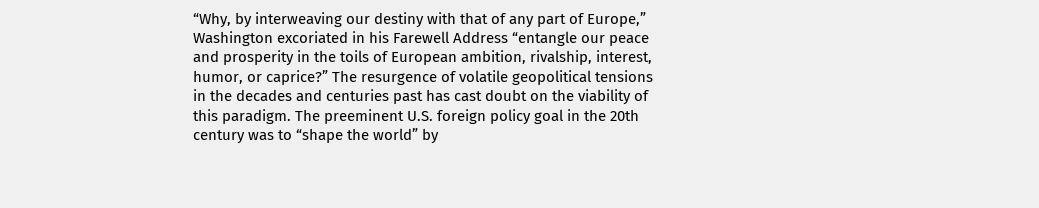“Why, by interweaving our destiny with that of any part of Europe,” Washington excoriated in his Farewell Address “entangle our peace and prosperity in the toils of European ambition, rivalship, interest, humor, or caprice?” The resurgence of volatile geopolitical tensions in the decades and centuries past has cast doubt on the viability of this paradigm. The preeminent U.S. foreign policy goal in the 20th century was to “shape the world” by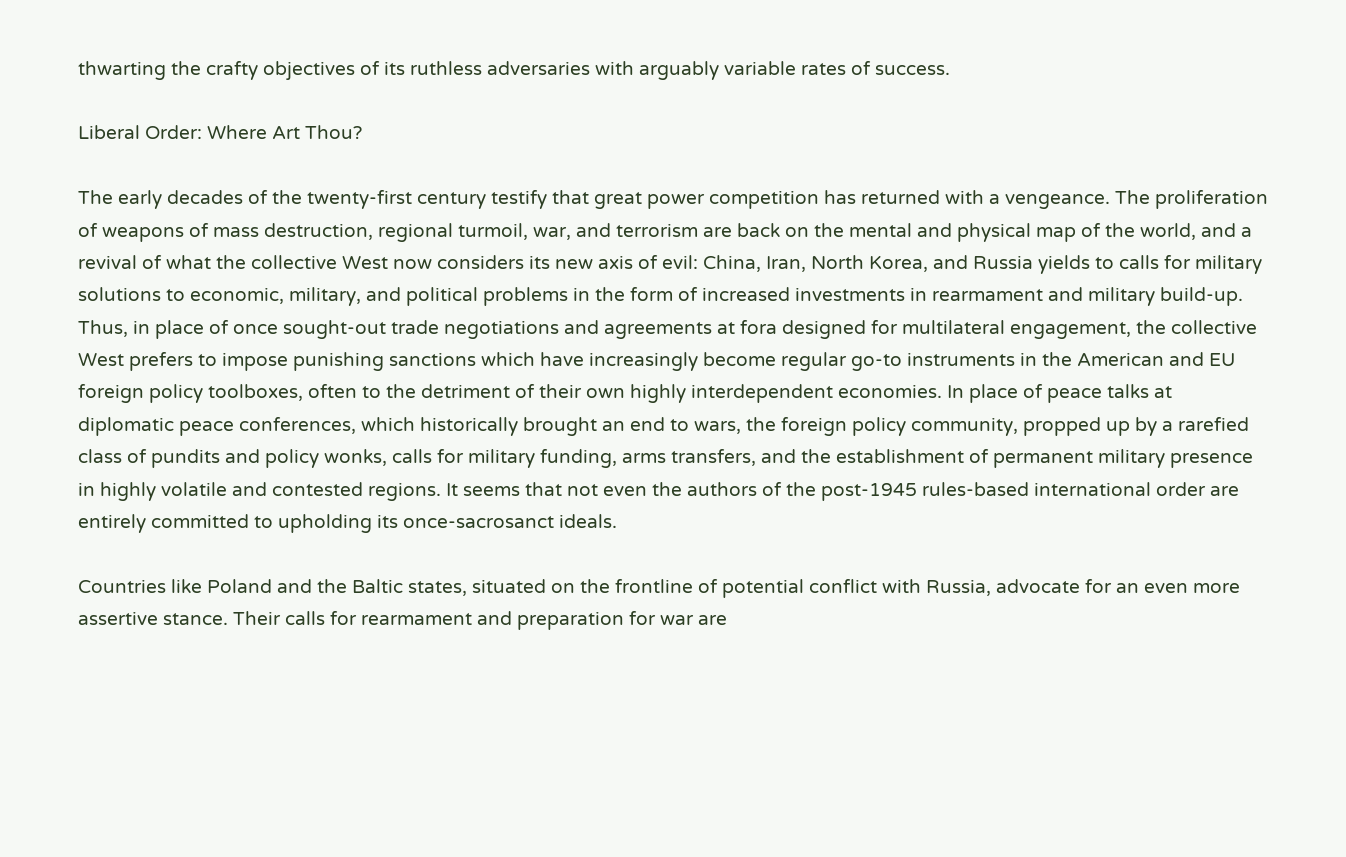thwarting the crafty objectives of its ruthless adversaries with arguably variable rates of success.

Liberal Order: Where Art Thou?

The early decades of the twenty-first century testify that great power competition has returned with a vengeance. The proliferation of weapons of mass destruction, regional turmoil, war, and terrorism are back on the mental and physical map of the world, and a revival of what the collective West now considers its new axis of evil: China, Iran, North Korea, and Russia yields to calls for military solutions to economic, military, and political problems in the form of increased investments in rearmament and military build-up. Thus, in place of once sought-out trade negotiations and agreements at fora designed for multilateral engagement, the collective West prefers to impose punishing sanctions which have increasingly become regular go-to instruments in the American and EU foreign policy toolboxes, often to the detriment of their own highly interdependent economies. In place of peace talks at diplomatic peace conferences, which historically brought an end to wars, the foreign policy community, propped up by a rarefied class of pundits and policy wonks, calls for military funding, arms transfers, and the establishment of permanent military presence in highly volatile and contested regions. It seems that not even the authors of the post-1945 rules-based international order are entirely committed to upholding its once-sacrosanct ideals.

Countries like Poland and the Baltic states, situated on the frontline of potential conflict with Russia, advocate for an even more assertive stance. Their calls for rearmament and preparation for war are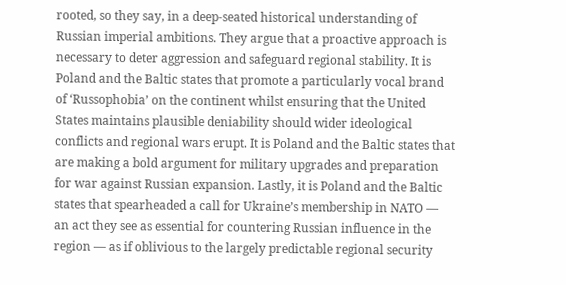rooted, so they say, in a deep-seated historical understanding of Russian imperial ambitions. They argue that a proactive approach is necessary to deter aggression and safeguard regional stability. It is Poland and the Baltic states that promote a particularly vocal brand of ‘Russophobia’ on the continent whilst ensuring that the United States maintains plausible deniability should wider ideological conflicts and regional wars erupt. It is Poland and the Baltic states that are making a bold argument for military upgrades and preparation for war against Russian expansion. Lastly, it is Poland and the Baltic states that spearheaded a call for Ukraine’s membership in NATO — an act they see as essential for countering Russian influence in the region — as if oblivious to the largely predictable regional security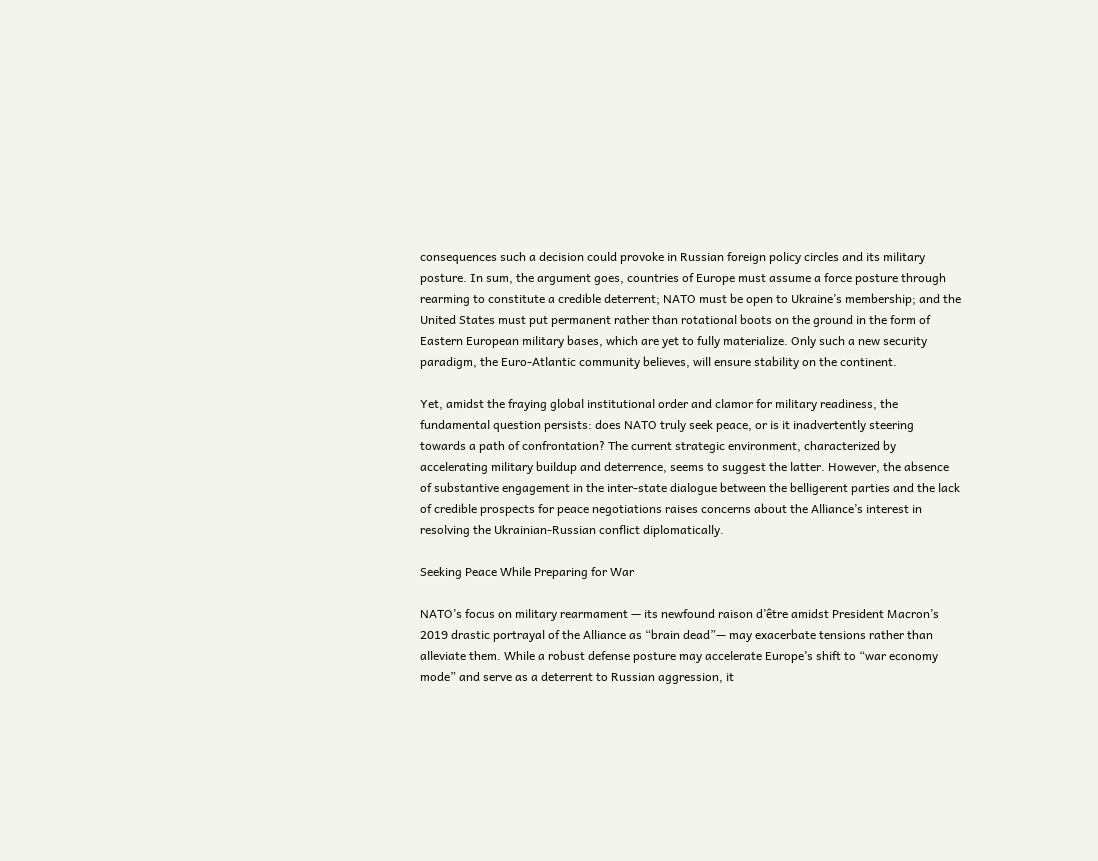consequences such a decision could provoke in Russian foreign policy circles and its military posture. In sum, the argument goes, countries of Europe must assume a force posture through rearming to constitute a credible deterrent; NATO must be open to Ukraine’s membership; and the United States must put permanent rather than rotational boots on the ground in the form of Eastern European military bases, which are yet to fully materialize. Only such a new security paradigm, the Euro-Atlantic community believes, will ensure stability on the continent.

Yet, amidst the fraying global institutional order and clamor for military readiness, the fundamental question persists: does NATO truly seek peace, or is it inadvertently steering towards a path of confrontation? The current strategic environment, characterized by accelerating military buildup and deterrence, seems to suggest the latter. However, the absence of substantive engagement in the inter-state dialogue between the belligerent parties and the lack of credible prospects for peace negotiations raises concerns about the Alliance’s interest in resolving the Ukrainian-Russian conflict diplomatically.

Seeking Peace While Preparing for War

NATO’s focus on military rearmament — its newfound raison d’être amidst President Macron’s 2019 drastic portrayal of the Alliance as “brain dead”— may exacerbate tensions rather than alleviate them. While a robust defense posture may accelerate Europe’s shift to “war economy mode” and serve as a deterrent to Russian aggression, it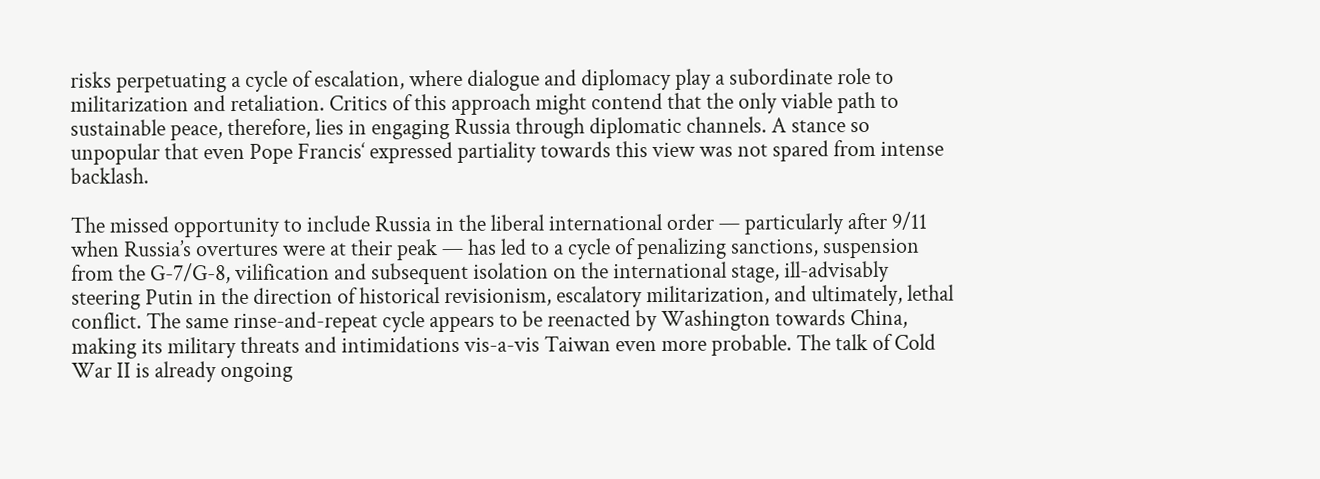risks perpetuating a cycle of escalation, where dialogue and diplomacy play a subordinate role to militarization and retaliation. Critics of this approach might contend that the only viable path to sustainable peace, therefore, lies in engaging Russia through diplomatic channels. A stance so unpopular that even Pope Francis‘ expressed partiality towards this view was not spared from intense backlash.

The missed opportunity to include Russia in the liberal international order — particularly after 9/11 when Russia’s overtures were at their peak — has led to a cycle of penalizing sanctions, suspension from the G-7/G-8, vilification and subsequent isolation on the international stage, ill-advisably steering Putin in the direction of historical revisionism, escalatory militarization, and ultimately, lethal conflict. The same rinse-and-repeat cycle appears to be reenacted by Washington towards China, making its military threats and intimidations vis-a-vis Taiwan even more probable. The talk of Cold War II is already ongoing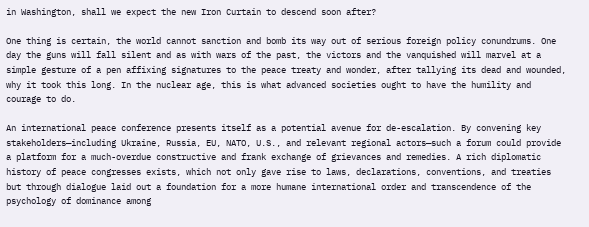in Washington, shall we expect the new Iron Curtain to descend soon after?

One thing is certain, the world cannot sanction and bomb its way out of serious foreign policy conundrums. One day the guns will fall silent and as with wars of the past, the victors and the vanquished will marvel at a simple gesture of a pen affixing signatures to the peace treaty and wonder, after tallying its dead and wounded, why it took this long. In the nuclear age, this is what advanced societies ought to have the humility and courage to do.

An international peace conference presents itself as a potential avenue for de-escalation. By convening key stakeholders—including Ukraine, Russia, EU, NATO, U.S., and relevant regional actors—such a forum could provide a platform for a much-overdue constructive and frank exchange of grievances and remedies. A rich diplomatic history of peace congresses exists, which not only gave rise to laws, declarations, conventions, and treaties but through dialogue laid out a foundation for a more humane international order and transcendence of the psychology of dominance among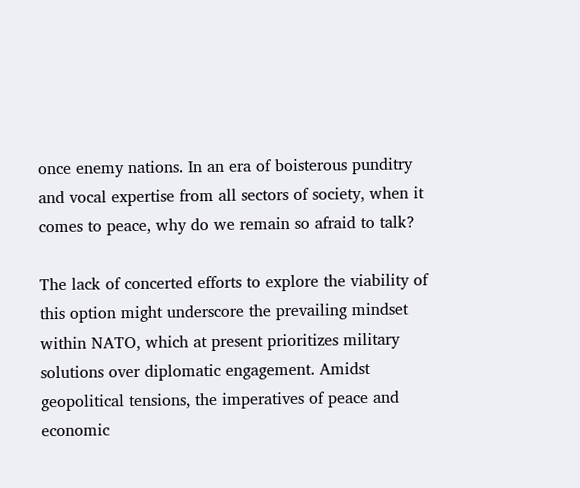once enemy nations. In an era of boisterous punditry and vocal expertise from all sectors of society, when it comes to peace, why do we remain so afraid to talk?

The lack of concerted efforts to explore the viability of this option might underscore the prevailing mindset within NATO, which at present prioritizes military solutions over diplomatic engagement. Amidst geopolitical tensions, the imperatives of peace and economic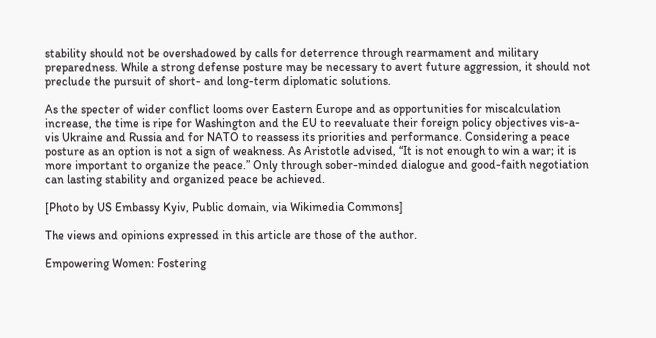stability should not be overshadowed by calls for deterrence through rearmament and military preparedness. While a strong defense posture may be necessary to avert future aggression, it should not preclude the pursuit of short- and long-term diplomatic solutions.

As the specter of wider conflict looms over Eastern Europe and as opportunities for miscalculation increase, the time is ripe for Washington and the EU to reevaluate their foreign policy objectives vis-a-vis Ukraine and Russia and for NATO to reassess its priorities and performance. Considering a peace posture as an option is not a sign of weakness. As Aristotle advised, “It is not enough to win a war; it is more important to organize the peace.” Only through sober-minded dialogue and good-faith negotiation can lasting stability and organized peace be achieved.

[Photo by US Embassy Kyiv, Public domain, via Wikimedia Commons]

The views and opinions expressed in this article are those of the author.

Empowering Women: Fostering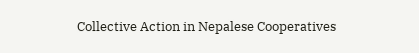Collective Action in Nepalese Cooperatives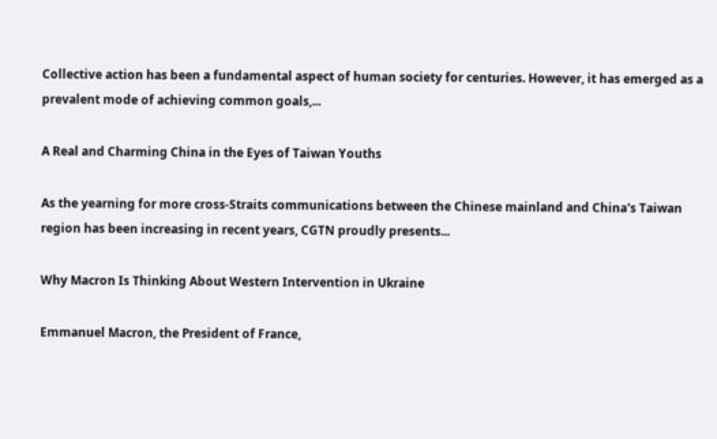Collective action has been a fundamental aspect of human society for centuries. However, it has emerged as a prevalent mode of achieving common goals,...

A Real and Charming China in the Eyes of Taiwan Youths

As the yearning for more cross-Straits communications between the Chinese mainland and China's Taiwan region has been increasing in recent years, CGTN proudly presents...

Why Macron Is Thinking About Western Intervention in Ukraine

Emmanuel Macron, the President of France,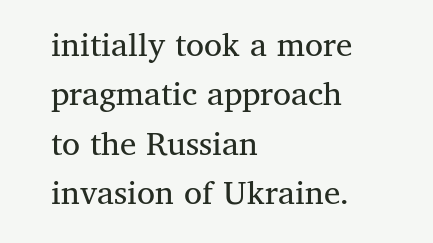initially took a more pragmatic approach to the Russian invasion of Ukraine.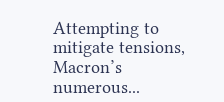Attempting to mitigate tensions, Macron’s numerous...